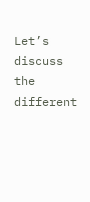Let’s discuss the different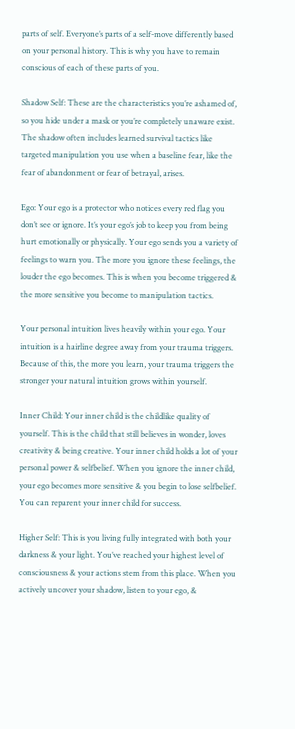parts of self. Everyone’s parts of a self-move differently based on your personal history. This is why you have to remain conscious of each of these parts of you.

Shadow Self: These are the characteristics you’re ashamed of, so you hide under a mask or you’re completely unaware exist. The shadow often includes learned survival tactics like targeted manipulation you use when a baseline fear, like the fear of abandonment or fear of betrayal, arises.

Ego: Your ego is a protector who notices every red flag you don’t see or ignore. It’s your ego’s job to keep you from being hurt emotionally or physically. Your ego sends you a variety of feelings to warn you. The more you ignore these feelings, the louder the ego becomes. This is when you become triggered & the more sensitive you become to manipulation tactics.

Your personal intuition lives heavily within your ego. Your intuition is a hairline degree away from your trauma triggers. Because of this, the more you learn, your trauma triggers the stronger your natural intuition grows within yourself.

Inner Child: Your inner child is the childlike quality of yourself. This is the child that still believes in wonder, loves creativity & being creative. Your inner child holds a lot of your personal power & selfbelief. When you ignore the inner child, your ego becomes more sensitive & you begin to lose selfbelief. You can reparent your inner child for success.

Higher Self: This is you living fully integrated with both your darkness & your light. You’ve reached your highest level of consciousness & your actions stem from this place. When you actively uncover your shadow, listen to your ego, &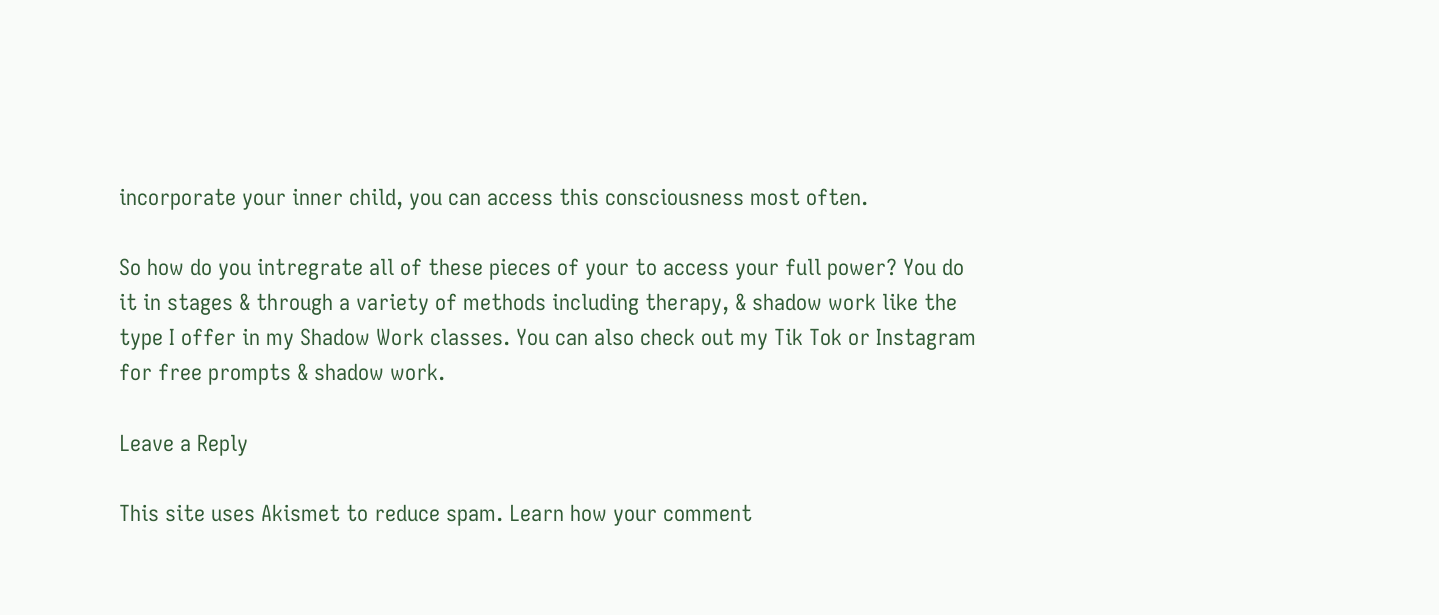incorporate your inner child, you can access this consciousness most often.

So how do you intregrate all of these pieces of your to access your full power? You do it in stages & through a variety of methods including therapy, & shadow work like the type I offer in my Shadow Work classes. You can also check out my Tik Tok or Instagram for free prompts & shadow work.

Leave a Reply

This site uses Akismet to reduce spam. Learn how your comment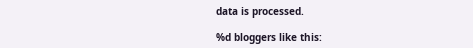data is processed.

%d bloggers like this: